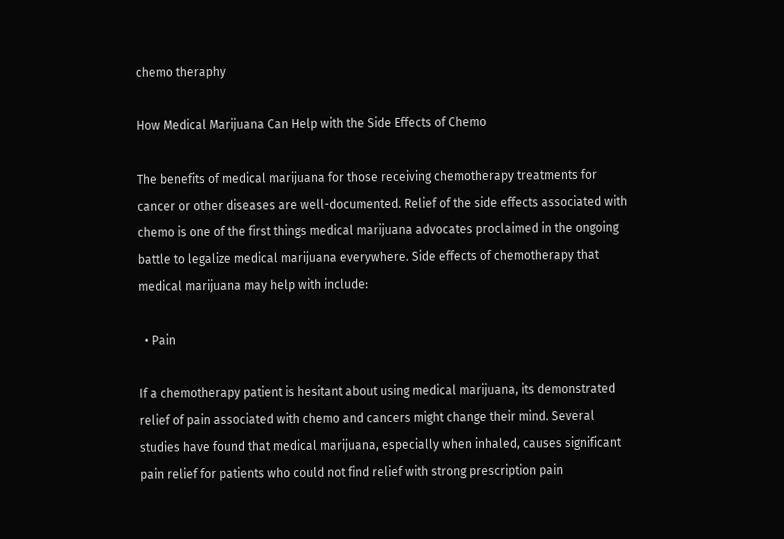chemo theraphy

How Medical Marijuana Can Help with the Side Effects of Chemo

The benefits of medical marijuana for those receiving chemotherapy treatments for cancer or other diseases are well-documented. Relief of the side effects associated with chemo is one of the first things medical marijuana advocates proclaimed in the ongoing battle to legalize medical marijuana everywhere. Side effects of chemotherapy that medical marijuana may help with include:

  • Pain

If a chemotherapy patient is hesitant about using medical marijuana, its demonstrated relief of pain associated with chemo and cancers might change their mind. Several studies have found that medical marijuana, especially when inhaled, causes significant pain relief for patients who could not find relief with strong prescription pain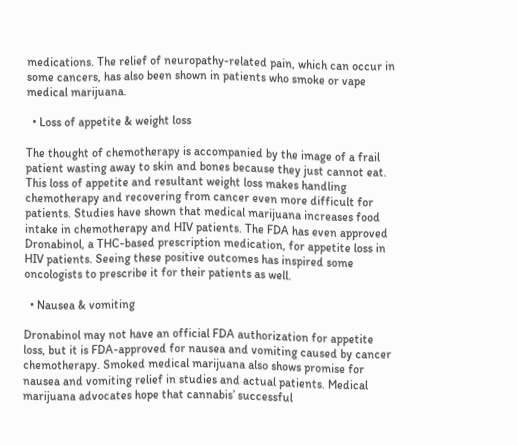medications. The relief of neuropathy-related pain, which can occur in some cancers, has also been shown in patients who smoke or vape medical marijuana.

  • Loss of appetite & weight loss

The thought of chemotherapy is accompanied by the image of a frail patient wasting away to skin and bones because they just cannot eat. This loss of appetite and resultant weight loss makes handling chemotherapy and recovering from cancer even more difficult for patients. Studies have shown that medical marijuana increases food intake in chemotherapy and HIV patients. The FDA has even approved Dronabinol, a THC-based prescription medication, for appetite loss in HIV patients. Seeing these positive outcomes has inspired some oncologists to prescribe it for their patients as well.

  • Nausea & vomiting

Dronabinol may not have an official FDA authorization for appetite loss, but it is FDA-approved for nausea and vomiting caused by cancer chemotherapy. Smoked medical marijuana also shows promise for nausea and vomiting relief in studies and actual patients. Medical marijuana advocates hope that cannabis’ successful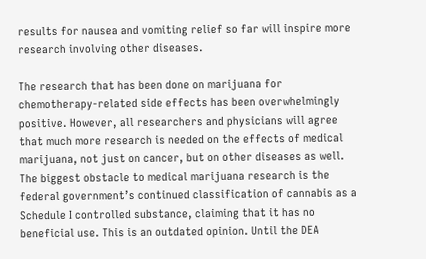results for nausea and vomiting relief so far will inspire more research involving other diseases.

The research that has been done on marijuana for chemotherapy-related side effects has been overwhelmingly positive. However, all researchers and physicians will agree that much more research is needed on the effects of medical marijuana, not just on cancer, but on other diseases as well. The biggest obstacle to medical marijuana research is the federal government’s continued classification of cannabis as a Schedule I controlled substance, claiming that it has no beneficial use. This is an outdated opinion. Until the DEA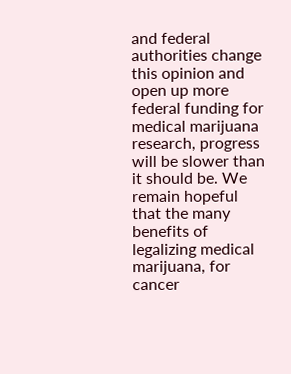and federal authorities change this opinion and open up more federal funding for medical marijuana research, progress will be slower than it should be. We remain hopeful that the many benefits of legalizing medical marijuana, for cancer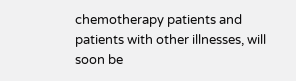chemotherapy patients and patients with other illnesses, will soon be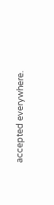accepted everywhere.